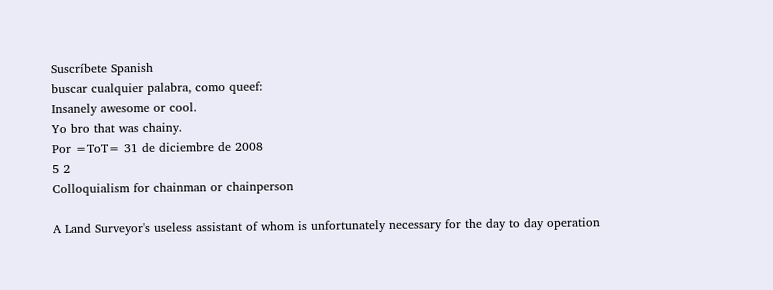Suscríbete Spanish
buscar cualquier palabra, como queef:
Insanely awesome or cool.
Yo bro that was chainy.
Por =ToT= 31 de diciembre de 2008
5 2
Colloquialism for chainman or chainperson

A Land Surveyor's useless assistant of whom is unfortunately necessary for the day to day operation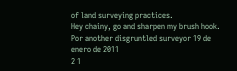of land surveying practices.
Hey chainy, go and sharpen my brush hook.
Por another disgruntled surveyor 19 de enero de 2011
2 1